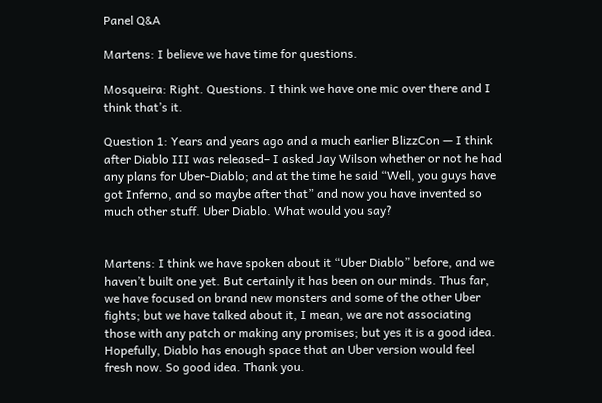Panel Q&A

Martens: I believe we have time for questions.

Mosqueira: Right. Questions. I think we have one mic over there and I think that’s it.

Question 1: Years and years ago and a much earlier BlizzCon — I think after Diablo III was released– I asked Jay Wilson whether or not he had any plans for Uber-Diablo; and at the time he said “Well, you guys have got Inferno, and so maybe after that” and now you have invented so much other stuff. Uber Diablo. What would you say?


Martens: I think we have spoken about it “Uber Diablo” before, and we haven’t built one yet. But certainly it has been on our minds. Thus far, we have focused on brand new monsters and some of the other Uber fights; but we have talked about it, I mean, we are not associating those with any patch or making any promises; but yes it is a good idea. Hopefully, Diablo has enough space that an Uber version would feel fresh now. So good idea. Thank you.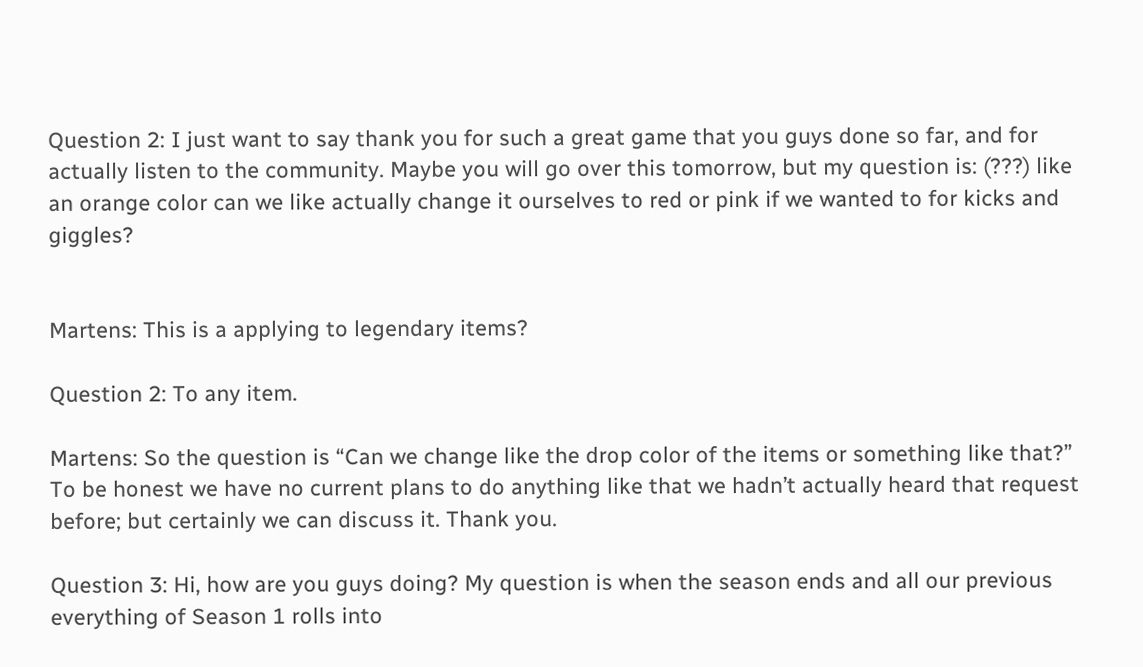Question 2: I just want to say thank you for such a great game that you guys done so far, and for actually listen to the community. Maybe you will go over this tomorrow, but my question is: (???) like an orange color can we like actually change it ourselves to red or pink if we wanted to for kicks and giggles?


Martens: This is a applying to legendary items?

Question 2: To any item.

Martens: So the question is “Can we change like the drop color of the items or something like that?” To be honest we have no current plans to do anything like that we hadn’t actually heard that request before; but certainly we can discuss it. Thank you.

Question 3: Hi, how are you guys doing? My question is when the season ends and all our previous everything of Season 1 rolls into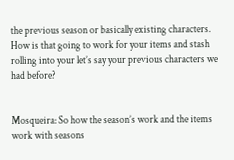the previous season or basically existing characters. How is that going to work for your items and stash rolling into your let’s say your previous characters we had before?


Mosqueira: So how the season’s work and the items work with seasons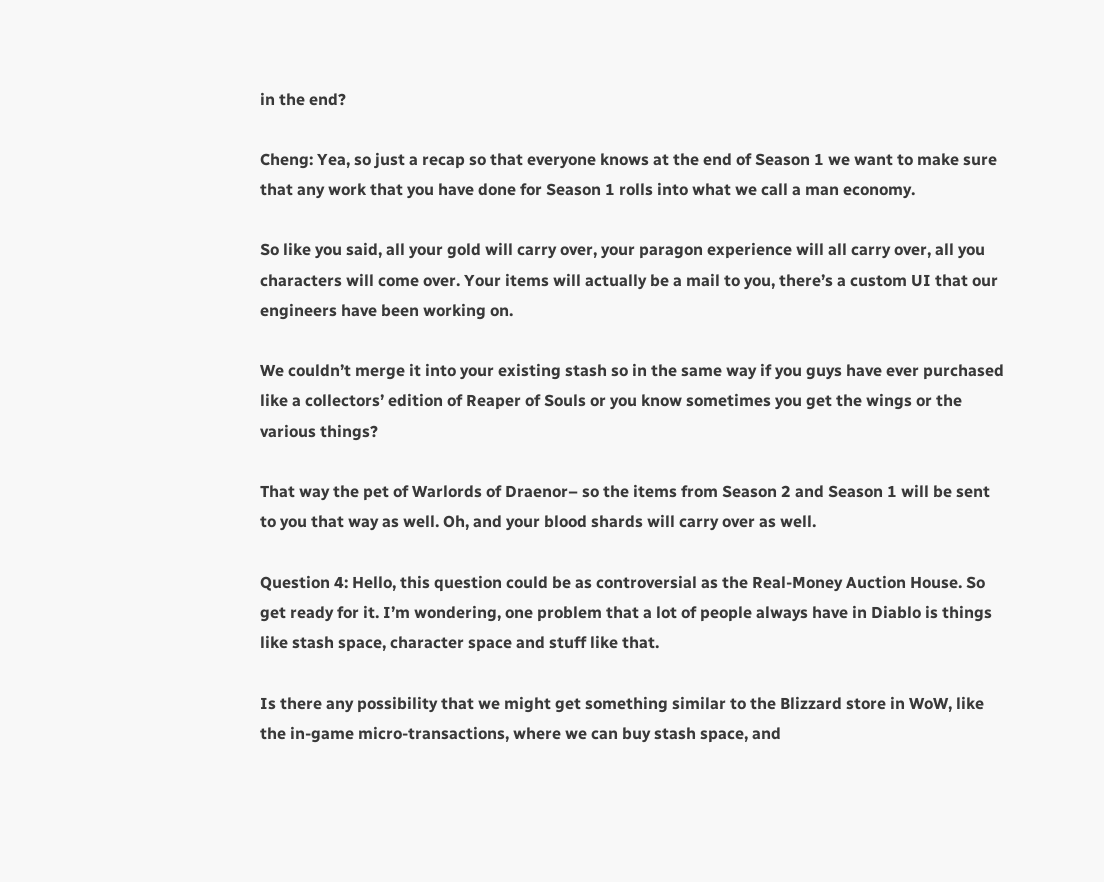in the end?

Cheng: Yea, so just a recap so that everyone knows at the end of Season 1 we want to make sure that any work that you have done for Season 1 rolls into what we call a man economy.

So like you said, all your gold will carry over, your paragon experience will all carry over, all you characters will come over. Your items will actually be a mail to you, there’s a custom UI that our engineers have been working on.

We couldn’t merge it into your existing stash so in the same way if you guys have ever purchased like a collectors’ edition of Reaper of Souls or you know sometimes you get the wings or the various things?

That way the pet of Warlords of Draenor– so the items from Season 2 and Season 1 will be sent to you that way as well. Oh, and your blood shards will carry over as well.

Question 4: Hello, this question could be as controversial as the Real-Money Auction House. So get ready for it. I’m wondering, one problem that a lot of people always have in Diablo is things like stash space, character space and stuff like that.

Is there any possibility that we might get something similar to the Blizzard store in WoW, like the in-game micro-transactions, where we can buy stash space, and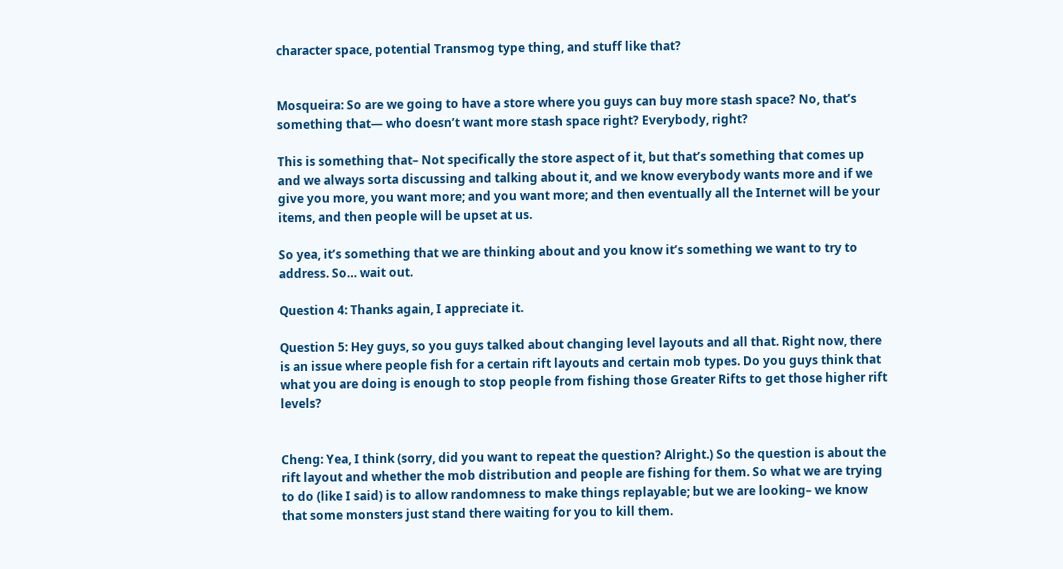character space, potential Transmog type thing, and stuff like that?


Mosqueira: So are we going to have a store where you guys can buy more stash space? No, that’s something that— who doesn’t want more stash space right? Everybody, right?

This is something that– Not specifically the store aspect of it, but that’s something that comes up and we always sorta discussing and talking about it, and we know everybody wants more and if we give you more, you want more; and you want more; and then eventually all the Internet will be your items, and then people will be upset at us.

So yea, it’s something that we are thinking about and you know it’s something we want to try to address. So… wait out.

Question 4: Thanks again, I appreciate it.

Question 5: Hey guys, so you guys talked about changing level layouts and all that. Right now, there is an issue where people fish for a certain rift layouts and certain mob types. Do you guys think that what you are doing is enough to stop people from fishing those Greater Rifts to get those higher rift levels?


Cheng: Yea, I think (sorry, did you want to repeat the question? Alright.) So the question is about the rift layout and whether the mob distribution and people are fishing for them. So what we are trying to do (like I said) is to allow randomness to make things replayable; but we are looking– we know that some monsters just stand there waiting for you to kill them.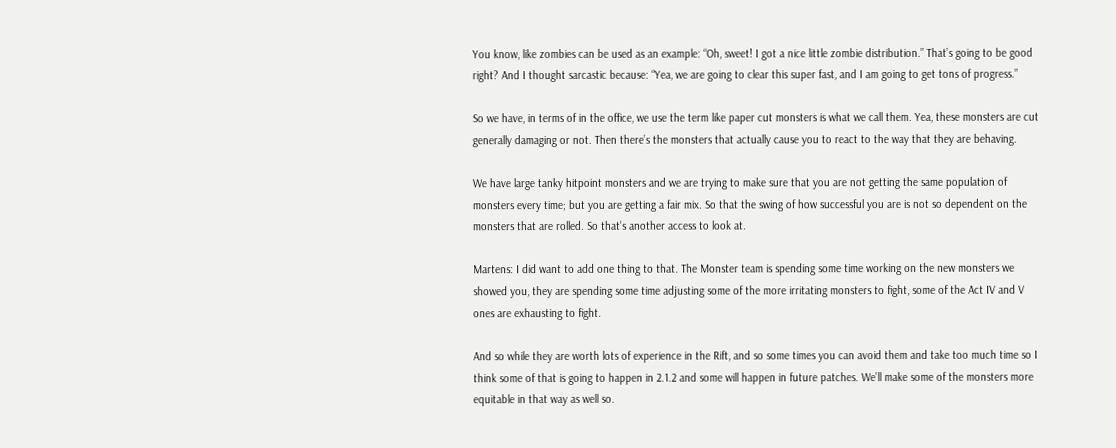You know, like zombies can be used as an example: “Oh, sweet! I got a nice little zombie distribution.” That’s going to be good right? And I thought sarcastic because: “Yea, we are going to clear this super fast, and I am going to get tons of progress.”

So we have, in terms of in the office, we use the term like paper cut monsters is what we call them. Yea, these monsters are cut generally damaging or not. Then there’s the monsters that actually cause you to react to the way that they are behaving.

We have large tanky hitpoint monsters and we are trying to make sure that you are not getting the same population of monsters every time; but you are getting a fair mix. So that the swing of how successful you are is not so dependent on the monsters that are rolled. So that’s another access to look at.

Martens: I did want to add one thing to that. The Monster team is spending some time working on the new monsters we showed you, they are spending some time adjusting some of the more irritating monsters to fight, some of the Act IV and V ones are exhausting to fight.

And so while they are worth lots of experience in the Rift, and so some times you can avoid them and take too much time so I think some of that is going to happen in 2.1.2 and some will happen in future patches. We’ll make some of the monsters more equitable in that way as well so.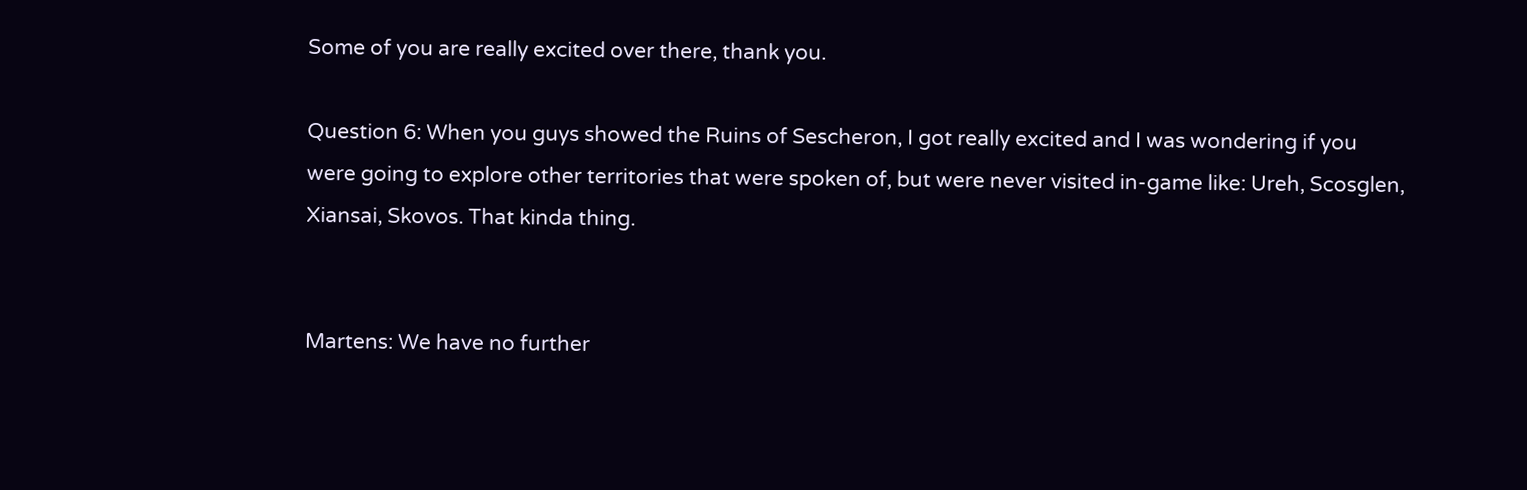Some of you are really excited over there, thank you.

Question 6: When you guys showed the Ruins of Sescheron, I got really excited and I was wondering if you were going to explore other territories that were spoken of, but were never visited in-game like: Ureh, Scosglen, Xiansai, Skovos. That kinda thing.


Martens: We have no further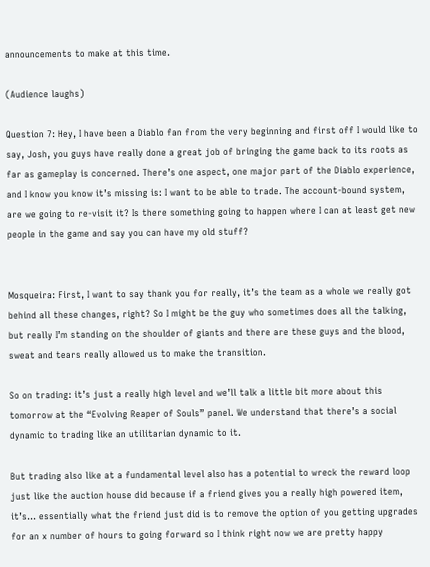announcements to make at this time.

(Audience laughs)

Question 7: Hey, I have been a Diablo fan from the very beginning and first off I would like to say, Josh, you guys have really done a great job of bringing the game back to its roots as far as gameplay is concerned. There’s one aspect, one major part of the Diablo experience, and I know you know it’s missing is: I want to be able to trade. The account-bound system, are we going to re-visit it? Is there something going to happen where I can at least get new people in the game and say you can have my old stuff?


Mosqueira: First, I want to say thank you for really, it’s the team as a whole we really got behind all these changes, right? So I might be the guy who sometimes does all the talking, but really I’m standing on the shoulder of giants and there are these guys and the blood, sweat and tears really allowed us to make the transition.

So on trading: it’s just a really high level and we’ll talk a little bit more about this tomorrow at the “Evolving Reaper of Souls” panel. We understand that there’s a social dynamic to trading like an utilitarian dynamic to it.

But trading also like at a fundamental level also has a potential to wreck the reward loop just like the auction house did because if a friend gives you a really high powered item, it’s… essentially what the friend just did is to remove the option of you getting upgrades for an x number of hours to going forward so I think right now we are pretty happy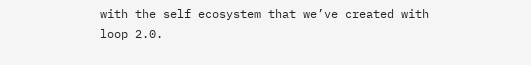with the self ecosystem that we’ve created with loop 2.0.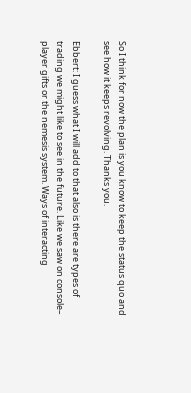So I think for now the plan is you know to keep the status quo and see how it keeps revolving. Thanks you.

Ebbert: I guess what I will add to that also is there are types of trading we might like to see in the future. Like we saw on console– player gifts or the nemesis system. Ways of interacting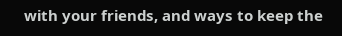with your friends, and ways to keep the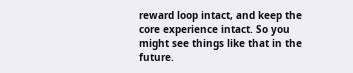reward loop intact, and keep the core experience intact. So you might see things like that in the future.